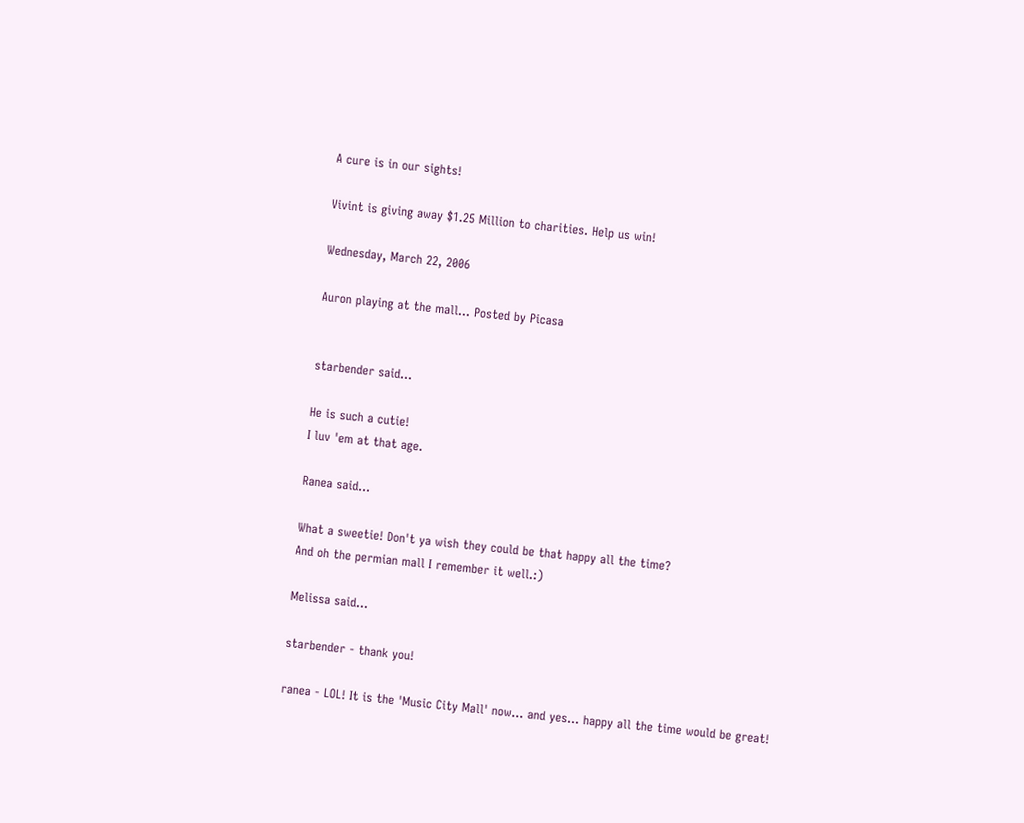A cure is in our sights!

Vivint is giving away $1.25 Million to charities. Help us win!

Wednesday, March 22, 2006

Auron playing at the mall... Posted by Picasa


starbender said...

He is such a cutie!
I luv 'em at that age.

Ranea said...

What a sweetie! Don't ya wish they could be that happy all the time?
And oh the permian mall I remember it well.:)

Melissa said...

starbender - thank you!

ranea - LOL! It is the 'Music City Mall' now... and yes... happy all the time would be great!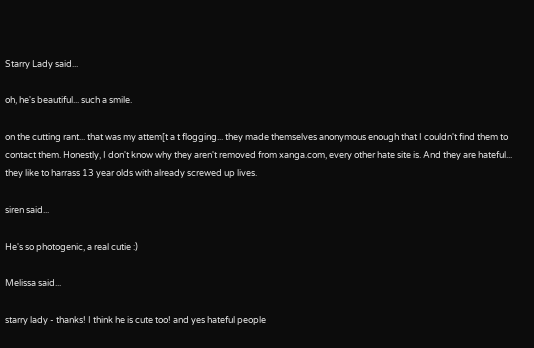Starry Lady said...

oh, he's beautiful... such a smile.

on the cutting rant... that was my attem[t a t flogging... they made themselves anonymous enough that I couldn't find them to contact them. Honestly, I don't know why they aren't removed from xanga.com, every other hate site is. And they are hateful... they like to harrass 13 year olds with already screwed up lives.

siren said...

He's so photogenic, a real cutie :)

Melissa said...

starry lady - thanks! I think he is cute too! and yes hateful people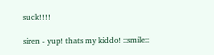suck!!!!

siren - yup! thats my kiddo! ::smile::